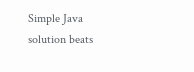Simple Java solution beats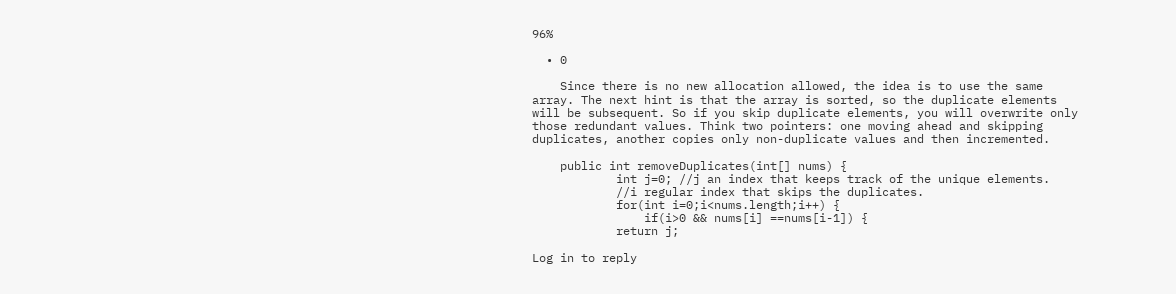96%

  • 0

    Since there is no new allocation allowed, the idea is to use the same array. The next hint is that the array is sorted, so the duplicate elements will be subsequent. So if you skip duplicate elements, you will overwrite only those redundant values. Think two pointers: one moving ahead and skipping duplicates, another copies only non-duplicate values and then incremented.

    public int removeDuplicates(int[] nums) {
            int j=0; //j an index that keeps track of the unique elements.
            //i regular index that skips the duplicates.
            for(int i=0;i<nums.length;i++) {
                if(i>0 && nums[i] ==nums[i-1]) {
            return j;

Log in to reply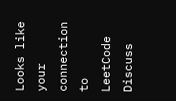Looks like your connection to LeetCode Discuss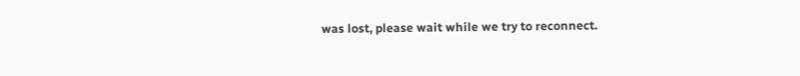was lost, please wait while we try to reconnect.